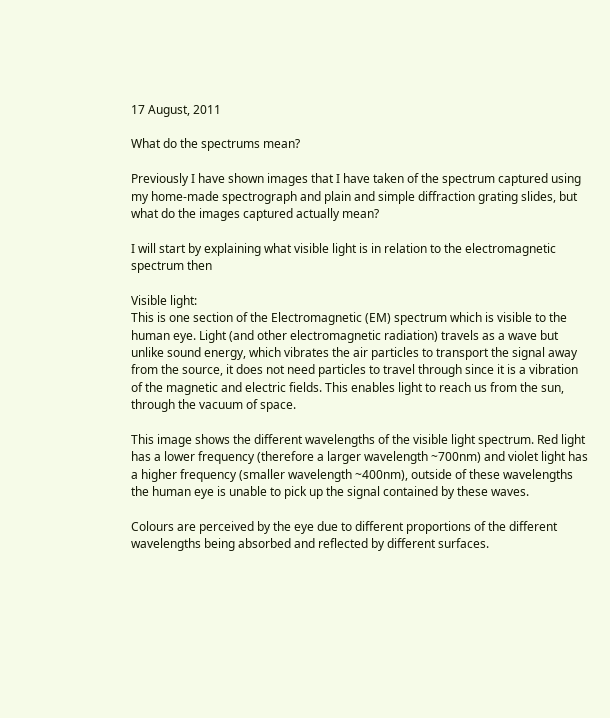17 August, 2011

What do the spectrums mean?

Previously I have shown images that I have taken of the spectrum captured using my home-made spectrograph and plain and simple diffraction grating slides, but what do the images captured actually mean?

I will start by explaining what visible light is in relation to the electromagnetic spectrum then

Visible light:
This is one section of the Electromagnetic (EM) spectrum which is visible to the human eye. Light (and other electromagnetic radiation) travels as a wave but unlike sound energy, which vibrates the air particles to transport the signal away from the source, it does not need particles to travel through since it is a vibration of the magnetic and electric fields. This enables light to reach us from the sun, through the vacuum of space.

This image shows the different wavelengths of the visible light spectrum. Red light has a lower frequency (therefore a larger wavelength ~700nm) and violet light has a higher frequency (smaller wavelength ~400nm), outside of these wavelengths the human eye is unable to pick up the signal contained by these waves.

Colours are perceived by the eye due to different proportions of the different wavelengths being absorbed and reflected by different surfaces.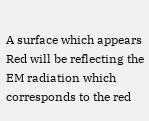A surface which appears Red will be reflecting the EM radiation which corresponds to the red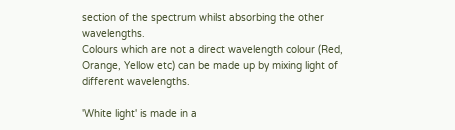section of the spectrum whilst absorbing the other wavelengths.
Colours which are not a direct wavelength colour (Red, Orange, Yellow etc) can be made up by mixing light of different wavelengths.

'White light' is made in a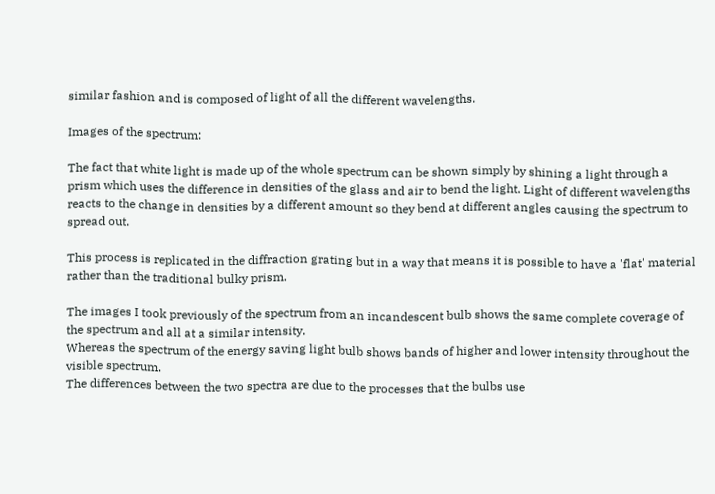similar fashion and is composed of light of all the different wavelengths.

Images of the spectrum:

The fact that white light is made up of the whole spectrum can be shown simply by shining a light through a prism which uses the difference in densities of the glass and air to bend the light. Light of different wavelengths reacts to the change in densities by a different amount so they bend at different angles causing the spectrum to spread out.

This process is replicated in the diffraction grating but in a way that means it is possible to have a 'flat' material rather than the traditional bulky prism.

The images I took previously of the spectrum from an incandescent bulb shows the same complete coverage of the spectrum and all at a similar intensity.
Whereas the spectrum of the energy saving light bulb shows bands of higher and lower intensity throughout the visible spectrum.
The differences between the two spectra are due to the processes that the bulbs use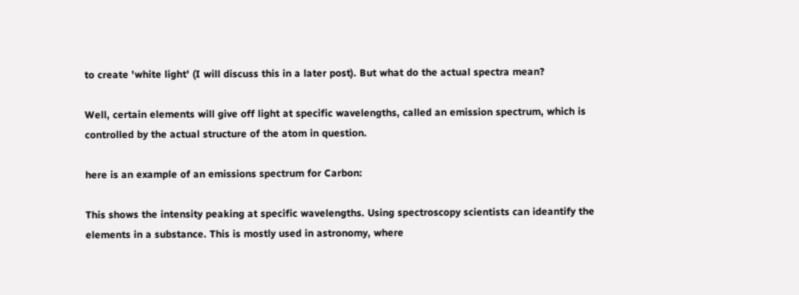to create 'white light' (I will discuss this in a later post). But what do the actual spectra mean?

Well, certain elements will give off light at specific wavelengths, called an emission spectrum, which is controlled by the actual structure of the atom in question.

here is an example of an emissions spectrum for Carbon:

This shows the intensity peaking at specific wavelengths. Using spectroscopy scientists can ideantify the elements in a substance. This is mostly used in astronomy, where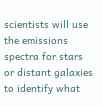scientists will use the emissions spectra for stars or distant galaxies to identify what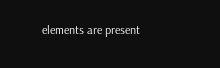elements are present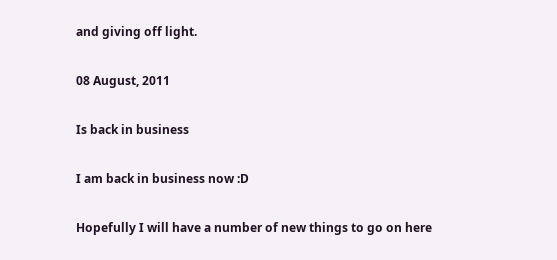and giving off light.

08 August, 2011

Is back in business

I am back in business now :D

Hopefully I will have a number of new things to go on here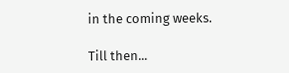in the coming weeks.

Till then...